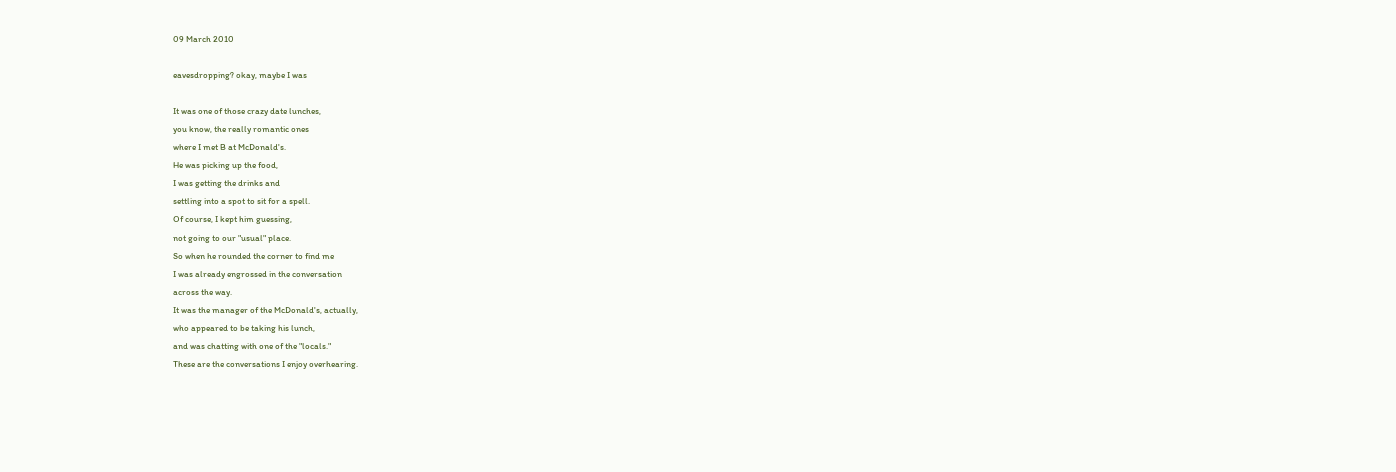09 March 2010

eavesdropping? okay, maybe I was

It was one of those crazy date lunches,
you know, the really romantic ones
where I met B at McDonald's.
He was picking up the food,
I was getting the drinks and
settling into a spot to sit for a spell.
Of course, I kept him guessing,
not going to our "usual" place.
So when he rounded the corner to find me
I was already engrossed in the conversation
across the way.
It was the manager of the McDonald's, actually,
who appeared to be taking his lunch,
and was chatting with one of the "locals."
These are the conversations I enjoy overhearing.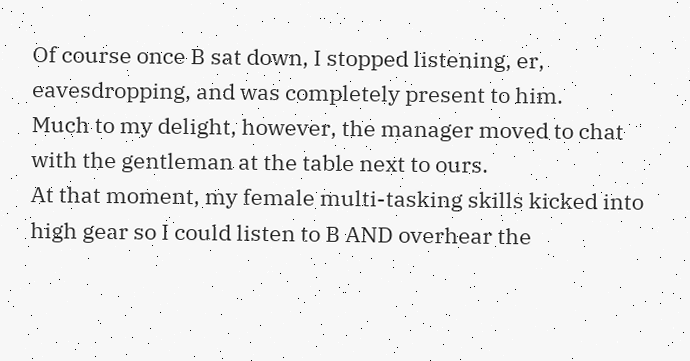Of course once B sat down, I stopped listening, er,
eavesdropping, and was completely present to him.
Much to my delight, however, the manager moved to chat
with the gentleman at the table next to ours.
At that moment, my female multi-tasking skills kicked into
high gear so I could listen to B AND overhear the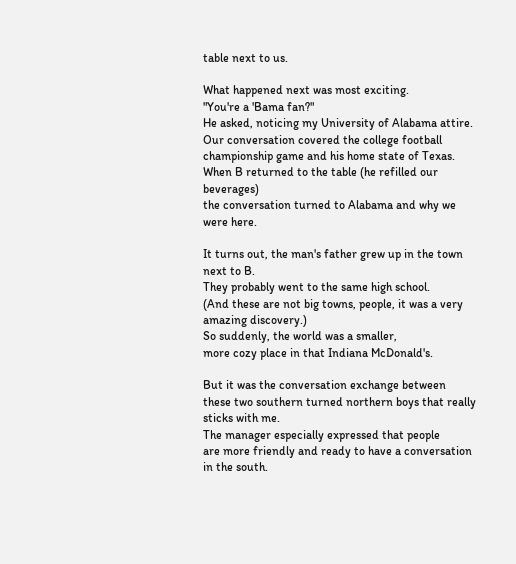table next to us.

What happened next was most exciting.
"You're a 'Bama fan?"
He asked, noticing my University of Alabama attire.
Our conversation covered the college football
championship game and his home state of Texas.
When B returned to the table (he refilled our beverages)
the conversation turned to Alabama and why we were here.

It turns out, the man's father grew up in the town next to B.
They probably went to the same high school.
(And these are not big towns, people, it was a very amazing discovery.)
So suddenly, the world was a smaller,
more cozy place in that Indiana McDonald's.

But it was the conversation exchange between
these two southern turned northern boys that really sticks with me.
The manager especially expressed that people
are more friendly and ready to have a conversation in the south.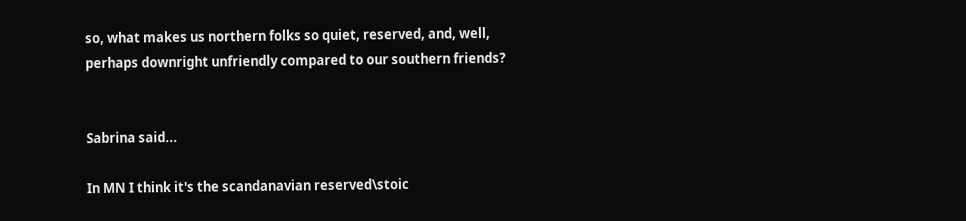so, what makes us northern folks so quiet, reserved, and, well,
perhaps downright unfriendly compared to our southern friends?


Sabrina said...

In MN I think it's the scandanavian reserved\stoic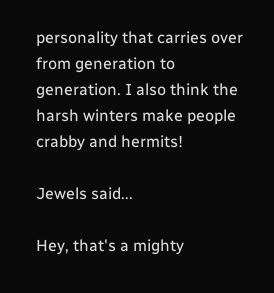personality that carries over from generation to generation. I also think the harsh winters make people crabby and hermits!

Jewels said...

Hey, that's a mighty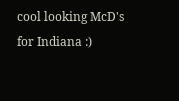cool looking McD's for Indiana :)